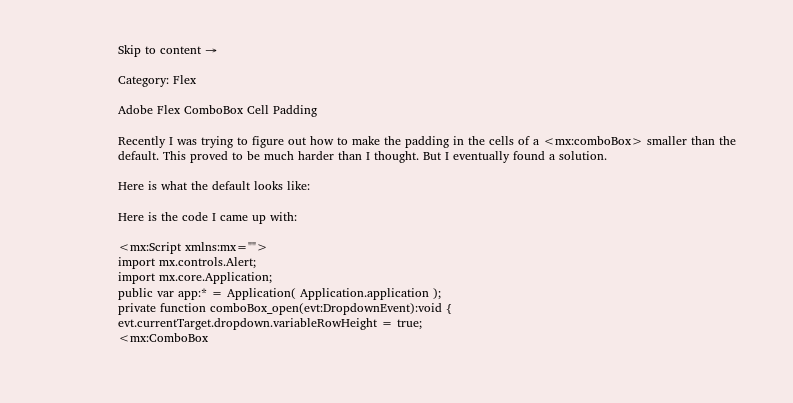Skip to content →

Category: Flex

Adobe Flex ComboBox Cell Padding

Recently I was trying to figure out how to make the padding in the cells of a <mx:comboBox> smaller than the default. This proved to be much harder than I thought. But I eventually found a solution.

Here is what the default looks like:

Here is the code I came up with:

<mx:Script xmlns:mx="">
import mx.controls.Alert;
import mx.core.Application;
public var app:* = Application( Application.application );
private function comboBox_open(evt:DropdownEvent):void {
evt.currentTarget.dropdown.variableRowHeight = true;
<mx:ComboBox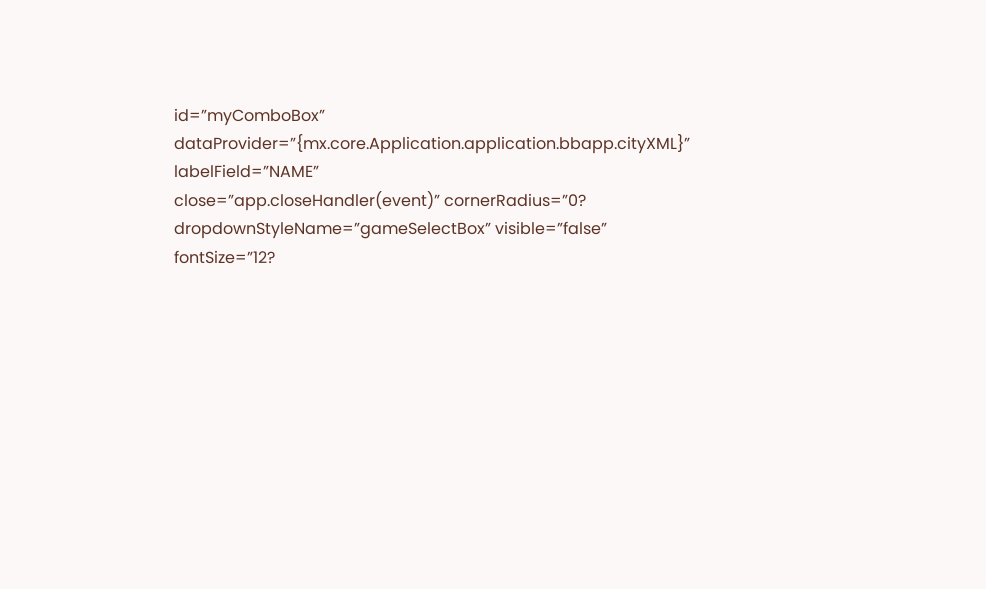id=”myComboBox” dataProvider=”{mx.core.Application.application.bbapp.cityXML}” labelField=”NAME”
close=”app.closeHandler(event)” cornerRadius=”0? dropdownStyleName=”gameSelectBox” visible=”false” fontSize=”12?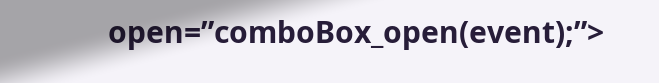open=”comboBox_open(event);”>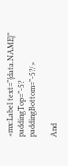<mx:Label text=”{data.NAME}” paddingTop=”-5? paddingBottom=”-5?/>

And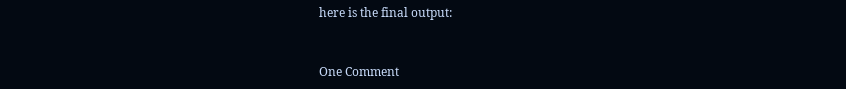here is the final output:


One Comment